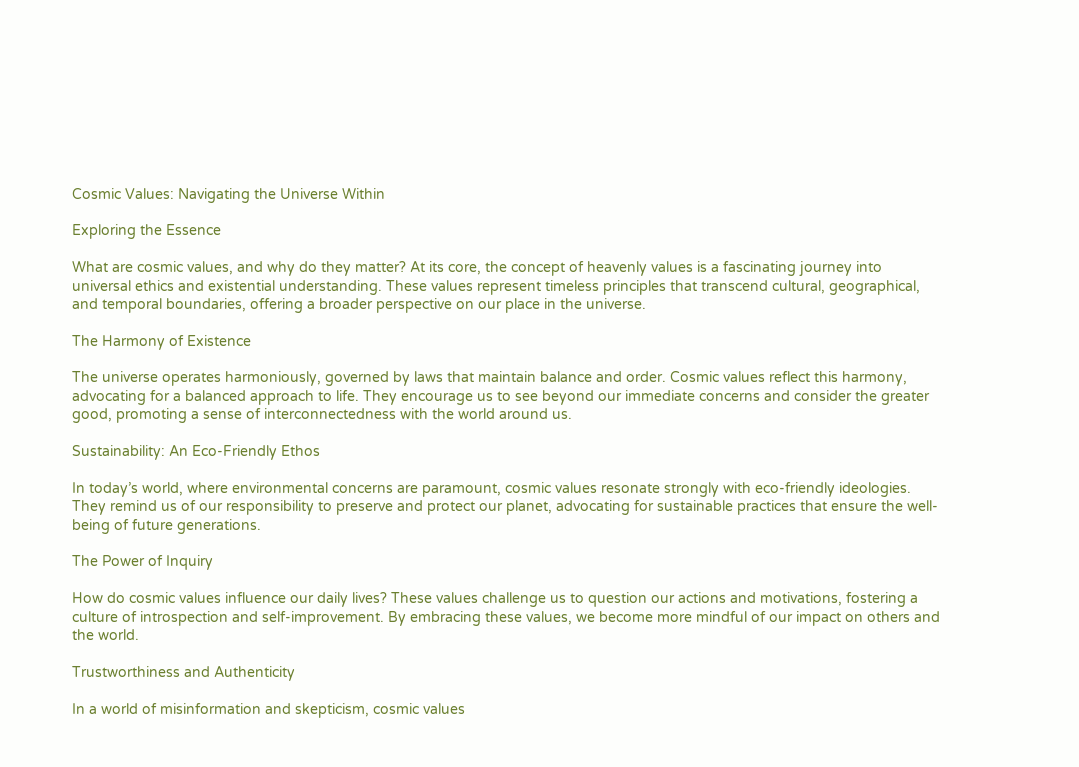Cosmic Values: Navigating the Universe Within

Exploring the Essence

What are cosmic values, and why do they matter? At its core, the concept of heavenly values is a fascinating journey into universal ethics and existential understanding. These values represent timeless principles that transcend cultural, geographical, and temporal boundaries, offering a broader perspective on our place in the universe.

The Harmony of Existence

The universe operates harmoniously, governed by laws that maintain balance and order. Cosmic values reflect this harmony, advocating for a balanced approach to life. They encourage us to see beyond our immediate concerns and consider the greater good, promoting a sense of interconnectedness with the world around us.

Sustainability: An Eco-Friendly Ethos

In today’s world, where environmental concerns are paramount, cosmic values resonate strongly with eco-friendly ideologies. They remind us of our responsibility to preserve and protect our planet, advocating for sustainable practices that ensure the well-being of future generations.

The Power of Inquiry

How do cosmic values influence our daily lives? These values challenge us to question our actions and motivations, fostering a culture of introspection and self-improvement. By embracing these values, we become more mindful of our impact on others and the world.

Trustworthiness and Authenticity

In a world of misinformation and skepticism, cosmic values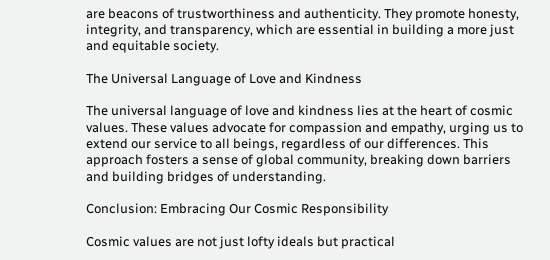are beacons of trustworthiness and authenticity. They promote honesty, integrity, and transparency, which are essential in building a more just and equitable society.

The Universal Language of Love and Kindness

The universal language of love and kindness lies at the heart of cosmic values. These values advocate for compassion and empathy, urging us to extend our service to all beings, regardless of our differences. This approach fosters a sense of global community, breaking down barriers and building bridges of understanding.

Conclusion: Embracing Our Cosmic Responsibility

Cosmic values are not just lofty ideals but practical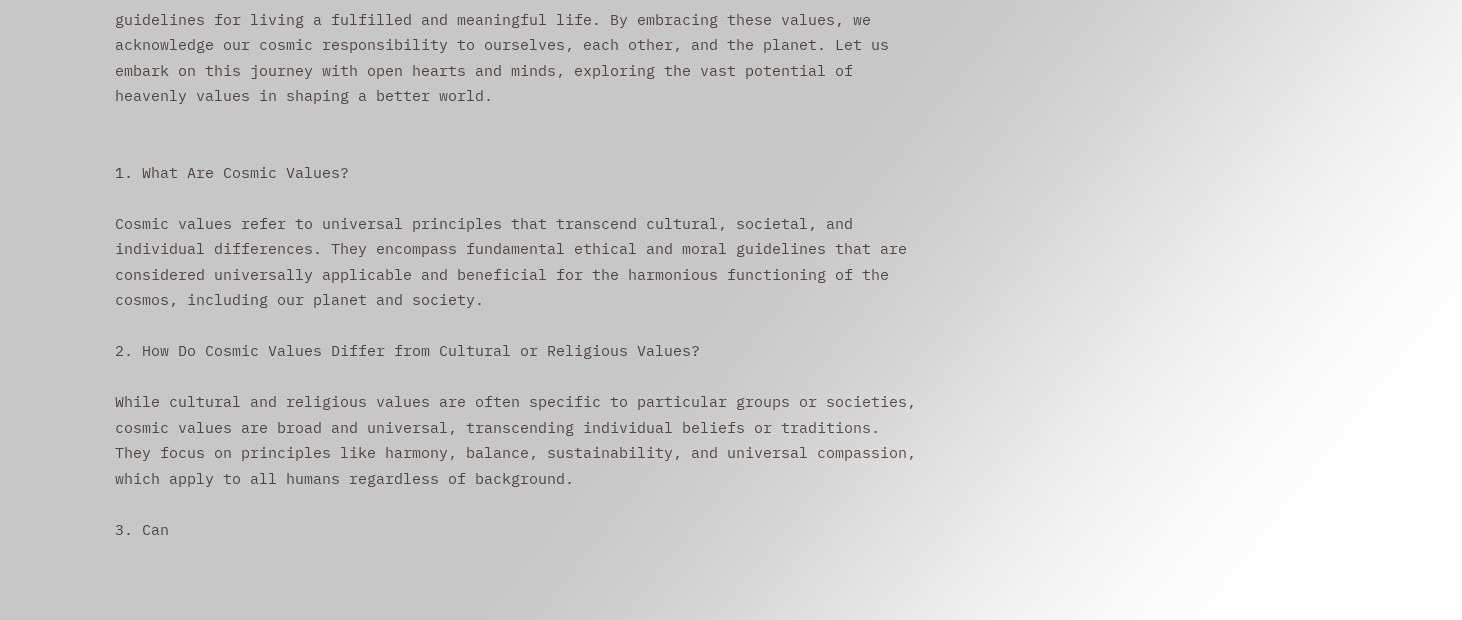guidelines for living a fulfilled and meaningful life. By embracing these values, we acknowledge our cosmic responsibility to ourselves, each other, and the planet. Let us embark on this journey with open hearts and minds, exploring the vast potential of heavenly values in shaping a better world.


1. What Are Cosmic Values?

Cosmic values refer to universal principles that transcend cultural, societal, and individual differences. They encompass fundamental ethical and moral guidelines that are considered universally applicable and beneficial for the harmonious functioning of the cosmos, including our planet and society.

2. How Do Cosmic Values Differ from Cultural or Religious Values?

While cultural and religious values are often specific to particular groups or societies, cosmic values are broad and universal, transcending individual beliefs or traditions. They focus on principles like harmony, balance, sustainability, and universal compassion, which apply to all humans regardless of background.

3. Can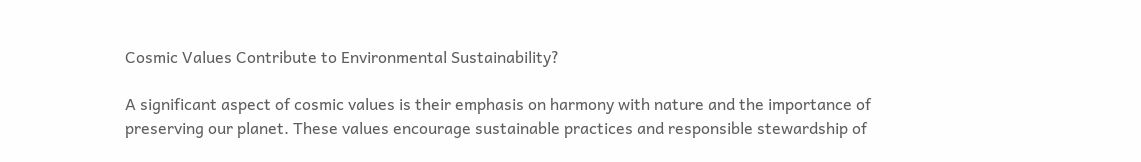Cosmic Values Contribute to Environmental Sustainability?

A significant aspect of cosmic values is their emphasis on harmony with nature and the importance of preserving our planet. These values encourage sustainable practices and responsible stewardship of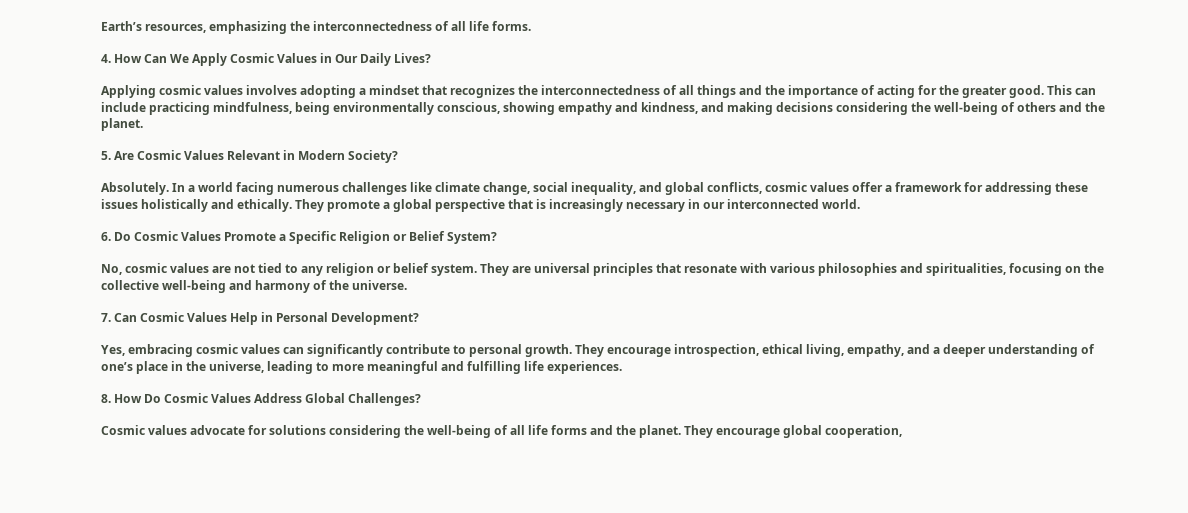Earth’s resources, emphasizing the interconnectedness of all life forms.

4. How Can We Apply Cosmic Values in Our Daily Lives?

Applying cosmic values involves adopting a mindset that recognizes the interconnectedness of all things and the importance of acting for the greater good. This can include practicing mindfulness, being environmentally conscious, showing empathy and kindness, and making decisions considering the well-being of others and the planet.

5. Are Cosmic Values Relevant in Modern Society?

Absolutely. In a world facing numerous challenges like climate change, social inequality, and global conflicts, cosmic values offer a framework for addressing these issues holistically and ethically. They promote a global perspective that is increasingly necessary in our interconnected world.

6. Do Cosmic Values Promote a Specific Religion or Belief System?

No, cosmic values are not tied to any religion or belief system. They are universal principles that resonate with various philosophies and spiritualities, focusing on the collective well-being and harmony of the universe.

7. Can Cosmic Values Help in Personal Development?

Yes, embracing cosmic values can significantly contribute to personal growth. They encourage introspection, ethical living, empathy, and a deeper understanding of one’s place in the universe, leading to more meaningful and fulfilling life experiences.

8. How Do Cosmic Values Address Global Challenges?

Cosmic values advocate for solutions considering the well-being of all life forms and the planet. They encourage global cooperation,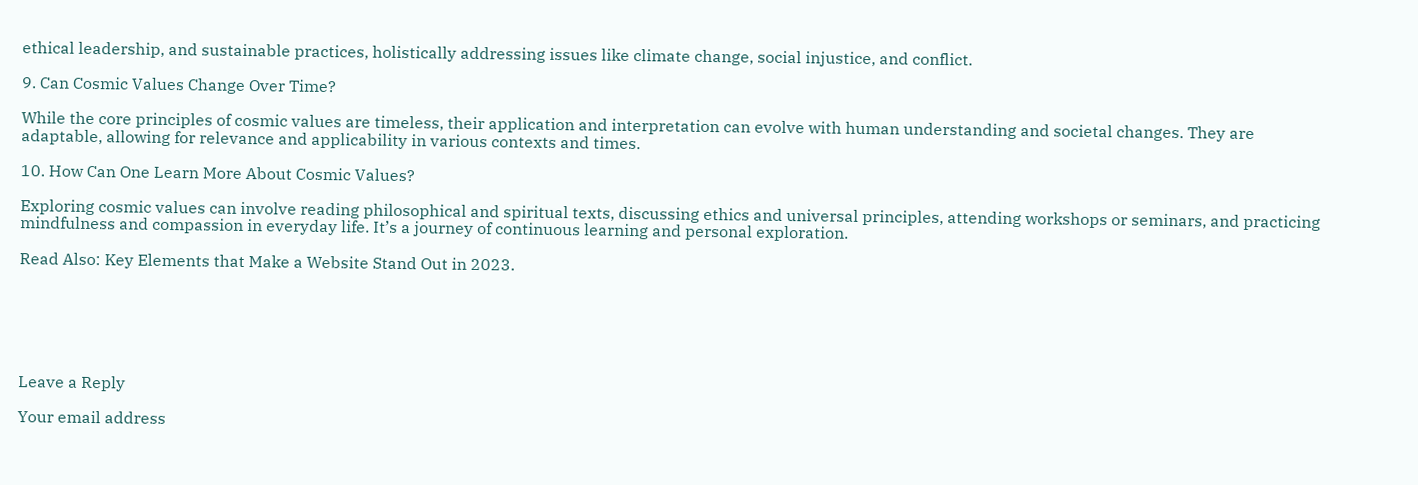ethical leadership, and sustainable practices, holistically addressing issues like climate change, social injustice, and conflict.

9. Can Cosmic Values Change Over Time?

While the core principles of cosmic values are timeless, their application and interpretation can evolve with human understanding and societal changes. They are adaptable, allowing for relevance and applicability in various contexts and times.

10. How Can One Learn More About Cosmic Values?

Exploring cosmic values can involve reading philosophical and spiritual texts, discussing ethics and universal principles, attending workshops or seminars, and practicing mindfulness and compassion in everyday life. It’s a journey of continuous learning and personal exploration.

Read Also: Key Elements that Make a Website Stand Out in 2023.






Leave a Reply

Your email address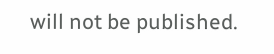will not be published.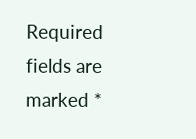Required fields are marked *